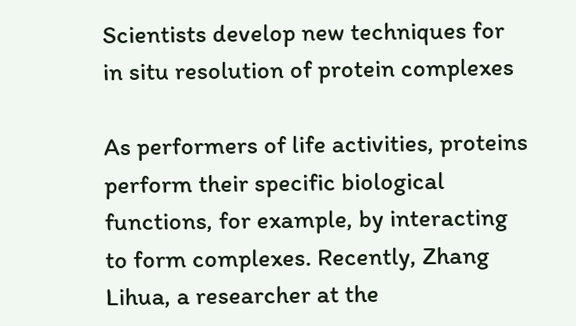Scientists develop new techniques for in situ resolution of protein complexes

As performers of life activities, proteins perform their specific biological functions, for example, by interacting to form complexes. Recently, Zhang Lihua, a researcher at the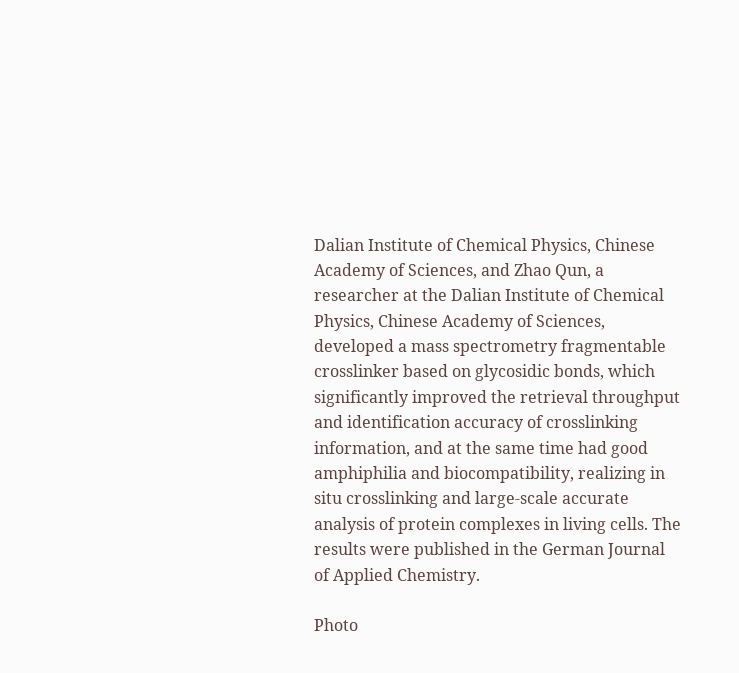Dalian Institute of Chemical Physics, Chinese Academy of Sciences, and Zhao Qun, a researcher at the Dalian Institute of Chemical Physics, Chinese Academy of Sciences, developed a mass spectrometry fragmentable crosslinker based on glycosidic bonds, which significantly improved the retrieval throughput and identification accuracy of crosslinking information, and at the same time had good amphiphilia and biocompatibility, realizing in situ crosslinking and large-scale accurate analysis of protein complexes in living cells. The results were published in the German Journal of Applied Chemistry.

Photo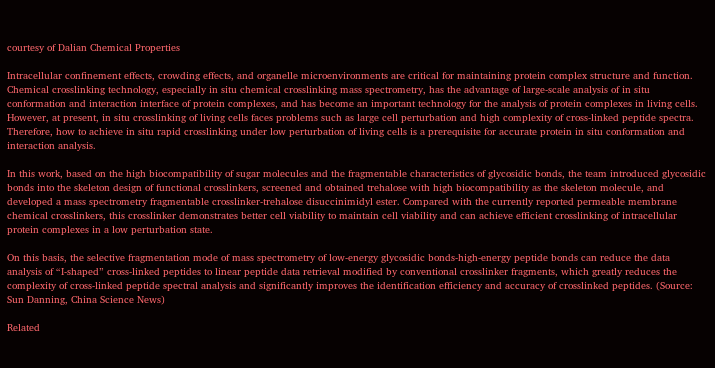courtesy of Dalian Chemical Properties

Intracellular confinement effects, crowding effects, and organelle microenvironments are critical for maintaining protein complex structure and function. Chemical crosslinking technology, especially in situ chemical crosslinking mass spectrometry, has the advantage of large-scale analysis of in situ conformation and interaction interface of protein complexes, and has become an important technology for the analysis of protein complexes in living cells. However, at present, in situ crosslinking of living cells faces problems such as large cell perturbation and high complexity of cross-linked peptide spectra. Therefore, how to achieve in situ rapid crosslinking under low perturbation of living cells is a prerequisite for accurate protein in situ conformation and interaction analysis.

In this work, based on the high biocompatibility of sugar molecules and the fragmentable characteristics of glycosidic bonds, the team introduced glycosidic bonds into the skeleton design of functional crosslinkers, screened and obtained trehalose with high biocompatibility as the skeleton molecule, and developed a mass spectrometry fragmentable crosslinker-trehalose disuccinimidyl ester. Compared with the currently reported permeable membrane chemical crosslinkers, this crosslinker demonstrates better cell viability to maintain cell viability and can achieve efficient crosslinking of intracellular protein complexes in a low perturbation state.

On this basis, the selective fragmentation mode of mass spectrometry of low-energy glycosidic bonds-high-energy peptide bonds can reduce the data analysis of “I-shaped” cross-linked peptides to linear peptide data retrieval modified by conventional crosslinker fragments, which greatly reduces the complexity of cross-linked peptide spectral analysis and significantly improves the identification efficiency and accuracy of crosslinked peptides. (Source: Sun Danning, China Science News)

Related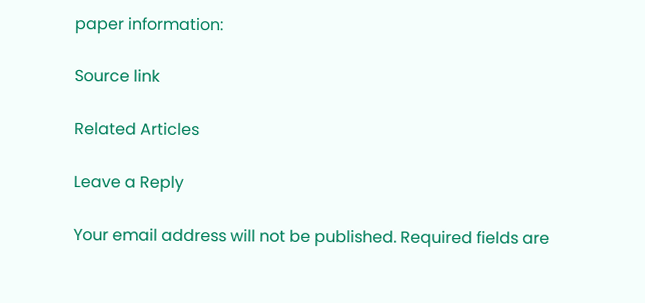paper information:

Source link

Related Articles

Leave a Reply

Your email address will not be published. Required fields are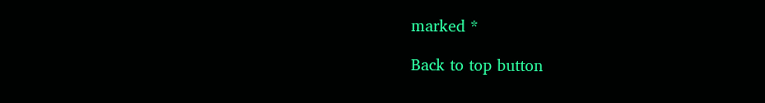marked *

Back to top button